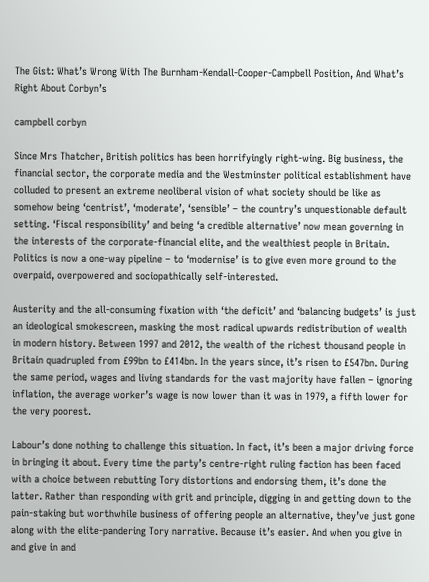The Gist: What’s Wrong With The Burnham-Kendall-Cooper-Campbell Position, And What’s Right About Corbyn’s

campbell corbyn

Since Mrs Thatcher, British politics has been horrifyingly right-wing. Big business, the financial sector, the corporate media and the Westminster political establishment have colluded to present an extreme neoliberal vision of what society should be like as somehow being ‘centrist’, ‘moderate’, ‘sensible’ – the country’s unquestionable default setting. ‘Fiscal responsibility’ and being ‘a credible alternative’ now mean governing in the interests of the corporate-financial elite, and the wealthiest people in Britain. Politics is now a one-way pipeline – to ‘modernise’ is to give even more ground to the overpaid, overpowered and sociopathically self-interested.

Austerity and the all-consuming fixation with ‘the deficit’ and ‘balancing budgets’ is just an ideological smokescreen, masking the most radical upwards redistribution of wealth in modern history. Between 1997 and 2012, the wealth of the richest thousand people in Britain quadrupled from £99bn to £414bn. In the years since, it’s risen to £547bn. During the same period, wages and living standards for the vast majority have fallen – ignoring inflation, the average worker’s wage is now lower than it was in 1979, a fifth lower for the very poorest.

Labour’s done nothing to challenge this situation. In fact, it’s been a major driving force in bringing it about. Every time the party’s centre-right ruling faction has been faced with a choice between rebutting Tory distortions and endorsing them, it’s done the latter. Rather than responding with grit and principle, digging in and getting down to the pain-staking but worthwhile business of offering people an alternative, they’ve just gone along with the elite-pandering Tory narrative. Because it’s easier. And when you give in and give in and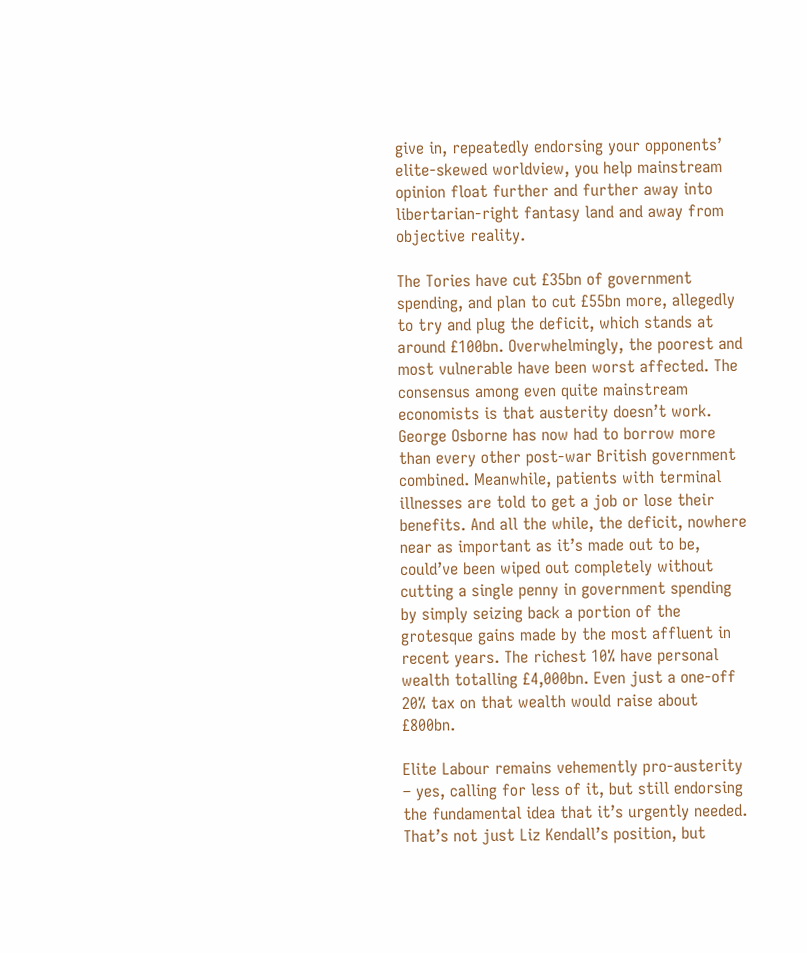give in, repeatedly endorsing your opponents’ elite-skewed worldview, you help mainstream opinion float further and further away into libertarian-right fantasy land and away from objective reality.

The Tories have cut £35bn of government spending, and plan to cut £55bn more, allegedly to try and plug the deficit, which stands at around £100bn. Overwhelmingly, the poorest and most vulnerable have been worst affected. The consensus among even quite mainstream economists is that austerity doesn’t work. George Osborne has now had to borrow more than every other post-war British government combined. Meanwhile, patients with terminal illnesses are told to get a job or lose their benefits. And all the while, the deficit, nowhere near as important as it’s made out to be, could’ve been wiped out completely without cutting a single penny in government spending by simply seizing back a portion of the grotesque gains made by the most affluent in recent years. The richest 10% have personal wealth totalling £4,000bn. Even just a one-off 20% tax on that wealth would raise about £800bn.

Elite Labour remains vehemently pro-austerity – yes, calling for less of it, but still endorsing the fundamental idea that it’s urgently needed. That’s not just Liz Kendall’s position, but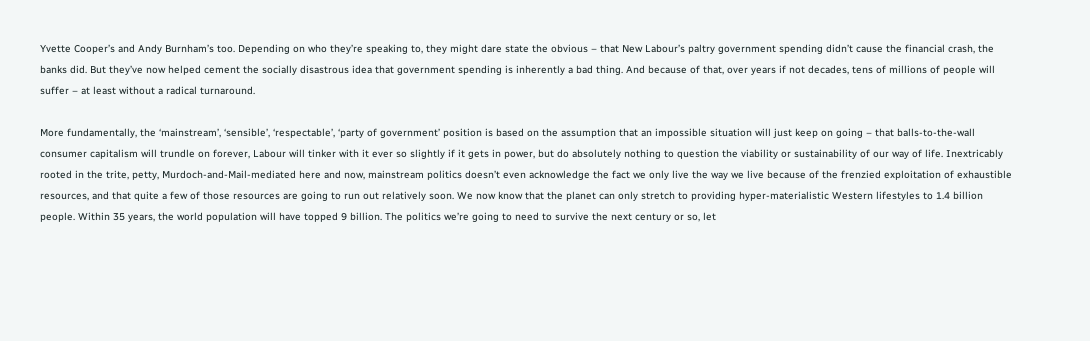Yvette Cooper’s and Andy Burnham’s too. Depending on who they’re speaking to, they might dare state the obvious – that New Labour’s paltry government spending didn’t cause the financial crash, the banks did. But they’ve now helped cement the socially disastrous idea that government spending is inherently a bad thing. And because of that, over years if not decades, tens of millions of people will suffer – at least without a radical turnaround.

More fundamentally, the ‘mainstream’, ‘sensible’, ‘respectable’, ‘party of government’ position is based on the assumption that an impossible situation will just keep on going – that balls-to-the-wall consumer capitalism will trundle on forever, Labour will tinker with it ever so slightly if it gets in power, but do absolutely nothing to question the viability or sustainability of our way of life. Inextricably rooted in the trite, petty, Murdoch-and-Mail-mediated here and now, mainstream politics doesn’t even acknowledge the fact we only live the way we live because of the frenzied exploitation of exhaustible resources, and that quite a few of those resources are going to run out relatively soon. We now know that the planet can only stretch to providing hyper-materialistic Western lifestyles to 1.4 billion people. Within 35 years, the world population will have topped 9 billion. The politics we’re going to need to survive the next century or so, let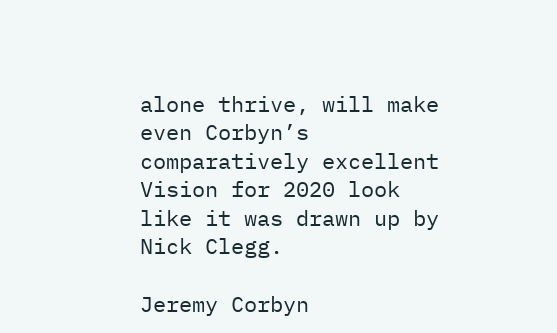alone thrive, will make even Corbyn’s comparatively excellent Vision for 2020 look like it was drawn up by Nick Clegg.

Jeremy Corbyn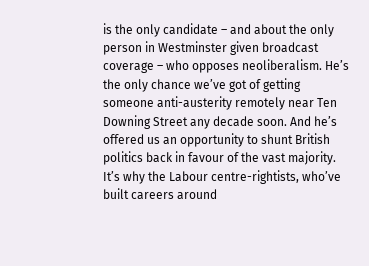is the only candidate – and about the only person in Westminster given broadcast coverage – who opposes neoliberalism. He’s the only chance we’ve got of getting someone anti-austerity remotely near Ten Downing Street any decade soon. And he’s offered us an opportunity to shunt British politics back in favour of the vast majority. It’s why the Labour centre-rightists, who’ve built careers around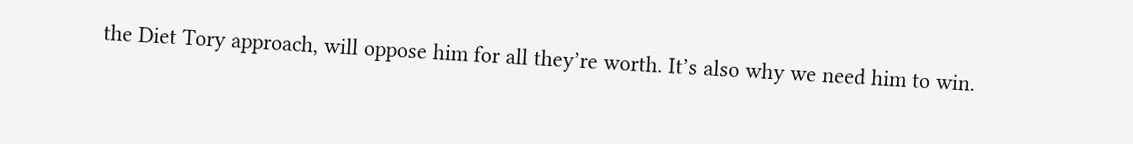the Diet Tory approach, will oppose him for all they’re worth. It’s also why we need him to win.